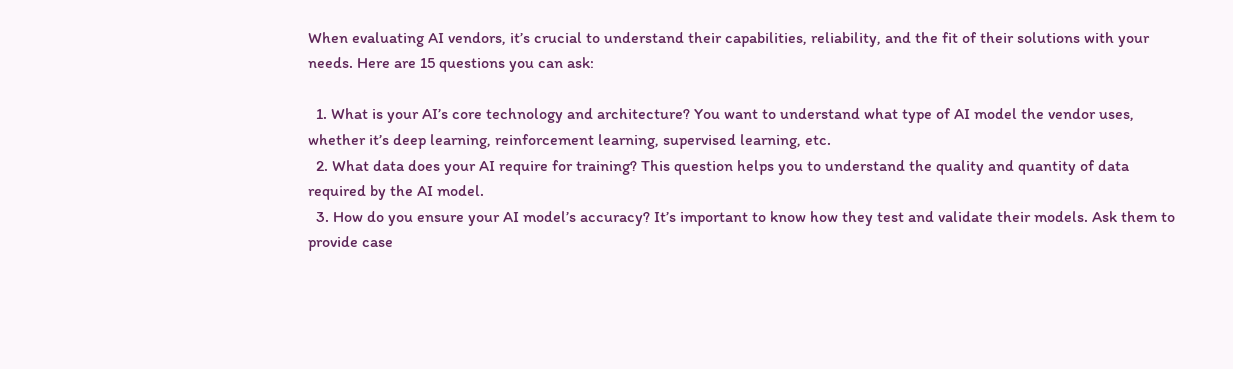When evaluating AI vendors, it’s crucial to understand their capabilities, reliability, and the fit of their solutions with your needs. Here are 15 questions you can ask:

  1. What is your AI’s core technology and architecture? You want to understand what type of AI model the vendor uses, whether it’s deep learning, reinforcement learning, supervised learning, etc.
  2. What data does your AI require for training? This question helps you to understand the quality and quantity of data required by the AI model.
  3. How do you ensure your AI model’s accuracy? It’s important to know how they test and validate their models. Ask them to provide case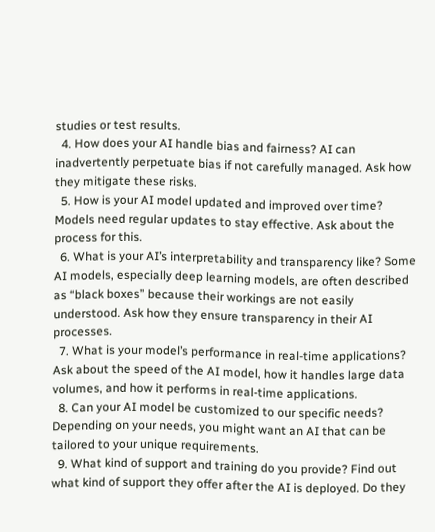studies or test results.
  4. How does your AI handle bias and fairness? AI can inadvertently perpetuate bias if not carefully managed. Ask how they mitigate these risks.
  5. How is your AI model updated and improved over time? Models need regular updates to stay effective. Ask about the process for this.
  6. What is your AI’s interpretability and transparency like? Some AI models, especially deep learning models, are often described as “black boxes” because their workings are not easily understood. Ask how they ensure transparency in their AI processes.
  7. What is your model’s performance in real-time applications? Ask about the speed of the AI model, how it handles large data volumes, and how it performs in real-time applications.
  8. Can your AI model be customized to our specific needs? Depending on your needs, you might want an AI that can be tailored to your unique requirements.
  9. What kind of support and training do you provide? Find out what kind of support they offer after the AI is deployed. Do they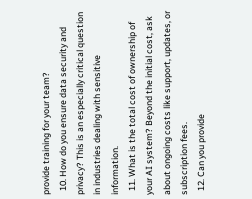provide training for your team?
  10. How do you ensure data security and privacy? This is an especially critical question in industries dealing with sensitive information.
  11. What is the total cost of ownership of your AI system? Beyond the initial cost, ask about ongoing costs like support, updates, or subscription fees.
  12. Can you provide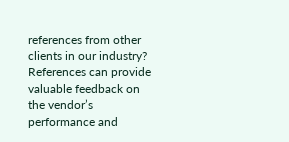references from other clients in our industry? References can provide valuable feedback on the vendor’s performance and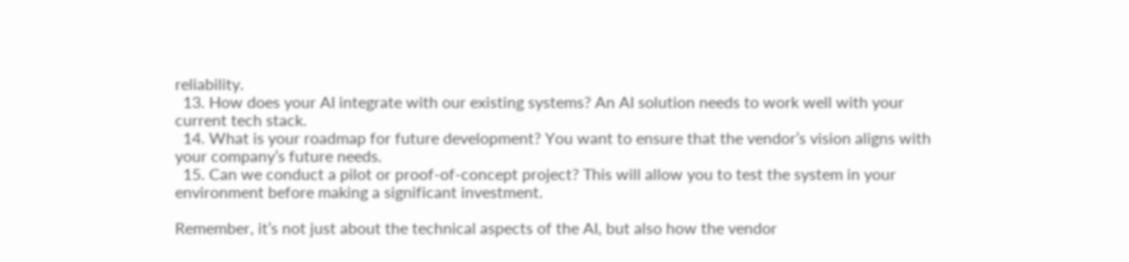reliability.
  13. How does your AI integrate with our existing systems? An AI solution needs to work well with your current tech stack.
  14. What is your roadmap for future development? You want to ensure that the vendor’s vision aligns with your company’s future needs.
  15. Can we conduct a pilot or proof-of-concept project? This will allow you to test the system in your environment before making a significant investment.

Remember, it’s not just about the technical aspects of the AI, but also how the vendor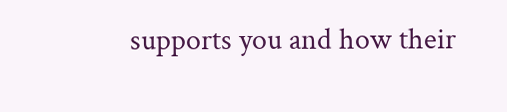supports you and how their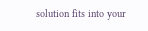solution fits into your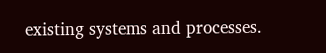existing systems and processes.